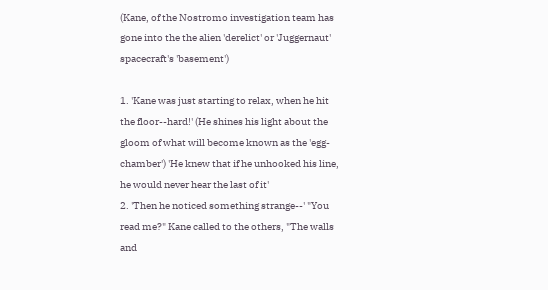(Kane, of the Nostromo investigation team has gone into the the alien 'derelict' or 'Juggernaut' spacecraft's 'basement')

1. 'Kane was just starting to relax, when he hit the floor--hard!' (He shines his light about the gloom of what will become known as the 'egg-chamber') 'He knew that if he unhooked his line, he would never hear the last of it'
2. 'Then he noticed something strange--' "You read me?" Kane called to the others, "The walls and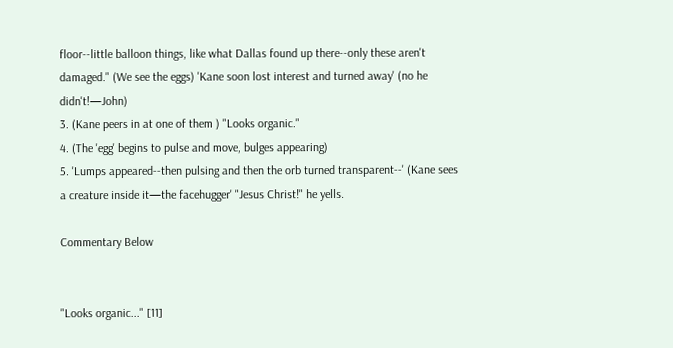floor--little balloon things, like what Dallas found up there--only these aren't damaged." (We see the eggs) 'Kane soon lost interest and turned away' (no he didn't!—John)
3. (Kane peers in at one of them ) "Looks organic."
4. (The 'egg' begins to pulse and move, bulges appearing)
5. 'Lumps appeared--then pulsing and then the orb turned transparent--' (Kane sees a creature inside it—the facehugger' "Jesus Christ!" he yells.

Commentary Below


"Looks organic..." [11]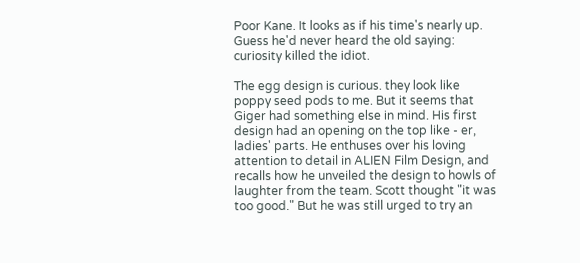Poor Kane. It looks as if his time's nearly up. Guess he'd never heard the old saying: curiosity killed the idiot.

The egg design is curious. they look like poppy seed pods to me. But it seems that Giger had something else in mind. His first design had an opening on the top like - er, ladies' parts. He enthuses over his loving attention to detail in ALIEN Film Design, and recalls how he unveiled the design to howls of laughter from the team. Scott thought "it was too good." But he was still urged to try an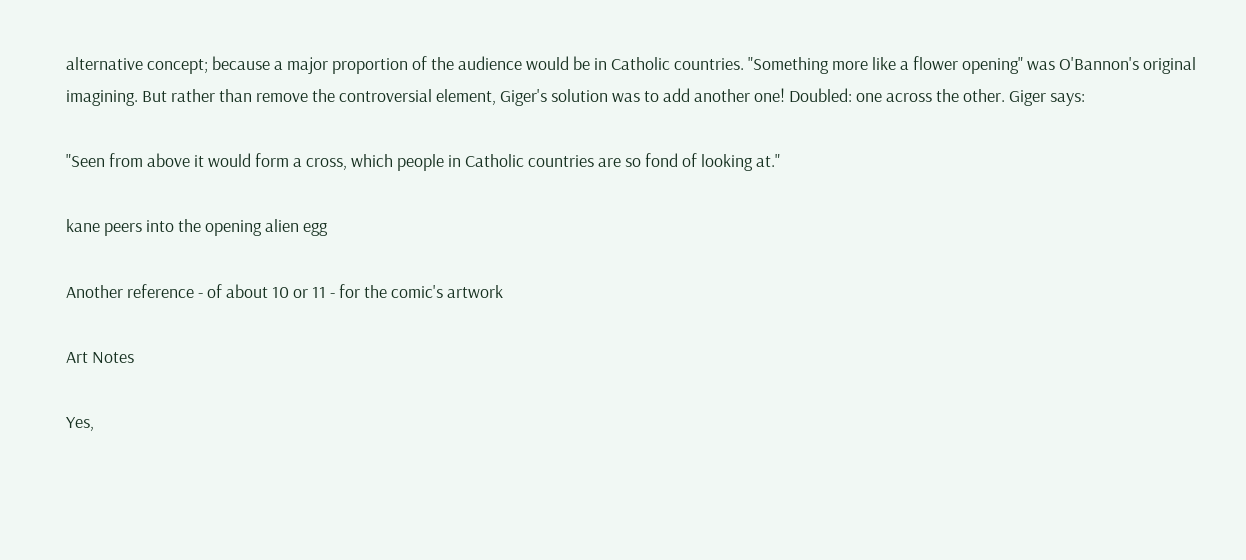alternative concept; because a major proportion of the audience would be in Catholic countries. "Something more like a flower opening" was O'Bannon's original imagining. But rather than remove the controversial element, Giger's solution was to add another one! Doubled: one across the other. Giger says:

"Seen from above it would form a cross, which people in Catholic countries are so fond of looking at."

kane peers into the opening alien egg

Another reference - of about 10 or 11 - for the comic's artwork

Art Notes

Yes,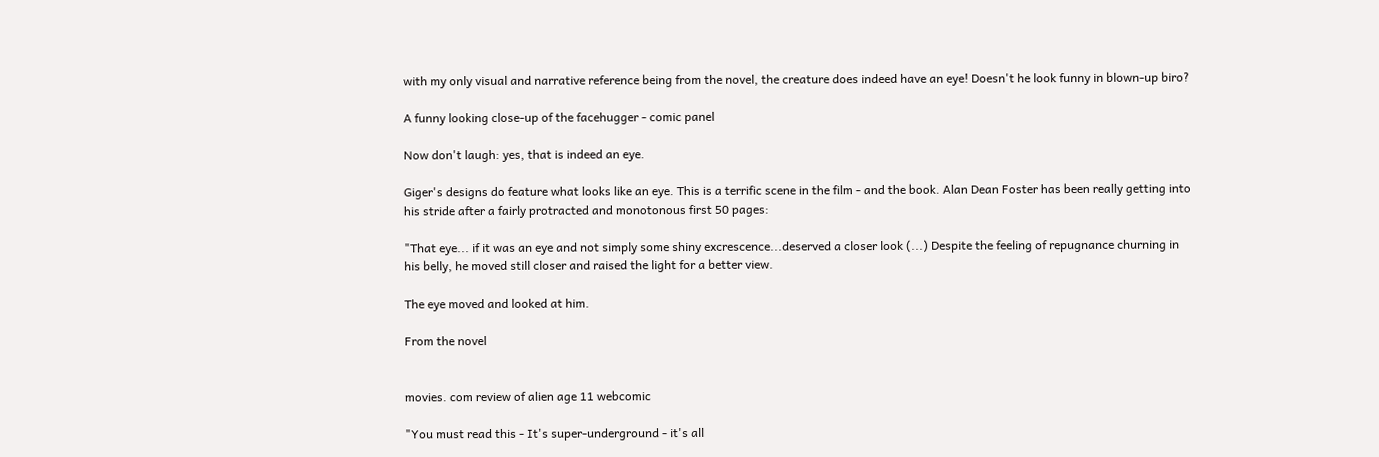with my only visual and narrative reference being from the novel, the creature does indeed have an eye! Doesn't he look funny in blown-up biro?

A funny looking close-up of the facehugger - comic panel

Now don't laugh: yes, that is indeed an eye.

Giger's designs do feature what looks like an eye. This is a terrific scene in the film - and the book. Alan Dean Foster has been really getting into his stride after a fairly protracted and monotonous first 50 pages:

"That eye... if it was an eye and not simply some shiny excrescence...deserved a closer look (...) Despite the feeling of repugnance churning in his belly, he moved still closer and raised the light for a better view.

The eye moved and looked at him.

From the novel


movies. com review of alien age 11 webcomic

"You must read this - It's super-underground - it's all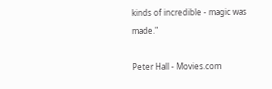kinds of incredible - magic was made."

Peter Hall - Movies.com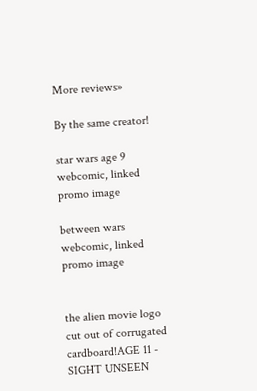More reviews»

By the same creator!

star wars age 9 webcomic, linked promo image

between wars webcomic, linked promo image


the alien movie logo cut out of corrugated cardboard!AGE 11 - SIGHT UNSEEN